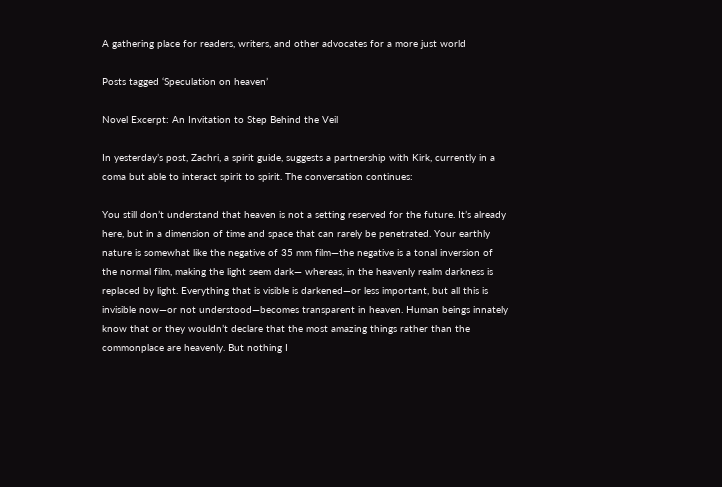A gathering place for readers, writers, and other advocates for a more just world

Posts tagged ‘Speculation on heaven’

Novel Excerpt: An Invitation to Step Behind the Veil

In yesterday’s post, Zachri, a spirit guide, suggests a partnership with Kirk, currently in a coma but able to interact spirit to spirit. The conversation continues:

You still don’t understand that heaven is not a setting reserved for the future. It’s already here, but in a dimension of time and space that can rarely be penetrated. Your earthly nature is somewhat like the negative of 35 mm film—the negative is a tonal inversion of the normal film, making the light seem dark— whereas, in the heavenly realm darkness is replaced by light. Everything that is visible is darkened—or less important, but all this is invisible now—or not understood—becomes transparent in heaven. Human beings innately know that or they wouldn’t declare that the most amazing things rather than the commonplace are heavenly. But nothing I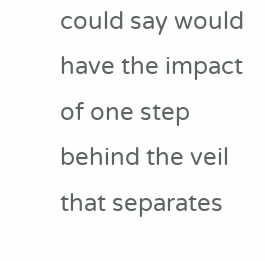could say would have the impact of one step behind the veil that separates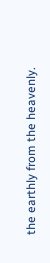the earthly from the heavenly.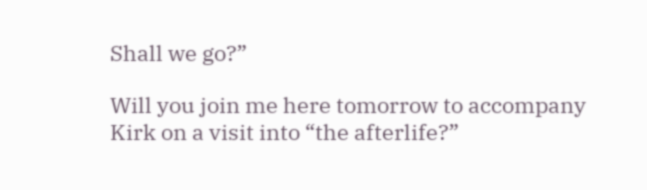Shall we go?”

Will you join me here tomorrow to accompany Kirk on a visit into “the afterlife?”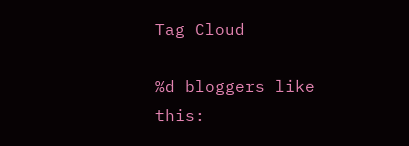Tag Cloud

%d bloggers like this: